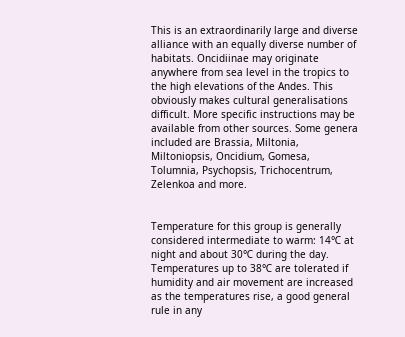This is an extraordinarily large and diverse alliance with an equally diverse number of habitats. Oncidiinae may originate anywhere from sea level in the tropics to the high elevations of the Andes. This obviously makes cultural generalisations difficult. More specific instructions may be available from other sources. Some genera included are Brassia, Miltonia, Miltoniopsis, Oncidium, Gomesa, Tolumnia, Psychopsis, Trichocentrum, Zelenkoa and more.


Temperature for this group is generally considered intermediate to warm: 14℃ at night and about 30℃ during the day. Temperatures up to 38℃ are tolerated if humidity and air movement are increased as the temperatures rise, a good general rule in any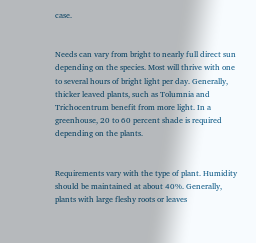case.


Needs can vary from bright to nearly full direct sun depending on the species. Most will thrive with one to several hours of bright light per day. Generally, thicker leaved plants, such as Tolumnia and Trichocentrum benefit from more light. In a greenhouse, 20 to 60 percent shade is required depending on the plants.


Requirements vary with the type of plant. Humidity should be maintained at about 40%. Generally, plants with large fleshy roots or leaves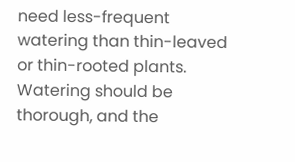need less-frequent watering than thin-leaved or thin-rooted plants. Watering should be thorough, and the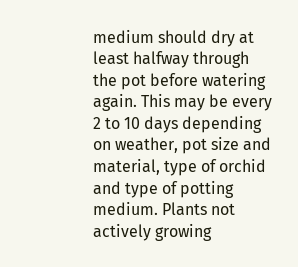medium should dry at least halfway through the pot before watering again. This may be every 2 to 10 days depending on weather, pot size and material, type of orchid and type of potting medium. Plants not actively growing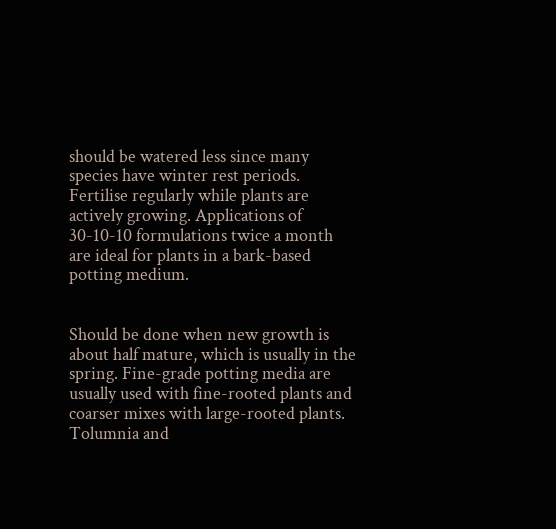should be watered less since many species have winter rest periods. Fertilise regularly while plants are actively growing. Applications of 30-10-10 formulations twice a month are ideal for plants in a bark-based potting medium.


Should be done when new growth is about half mature, which is usually in the spring. Fine-grade potting media are usually used with fine-rooted plants and coarser mixes with large-rooted plants. Tolumnia and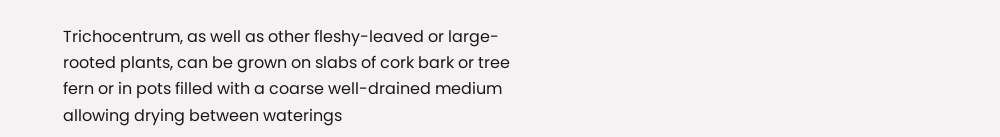Trichocentrum, as well as other fleshy-leaved or large-rooted plants, can be grown on slabs of cork bark or tree fern or in pots filled with a coarse well-drained medium allowing drying between waterings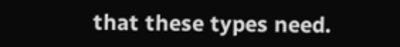that these types need.